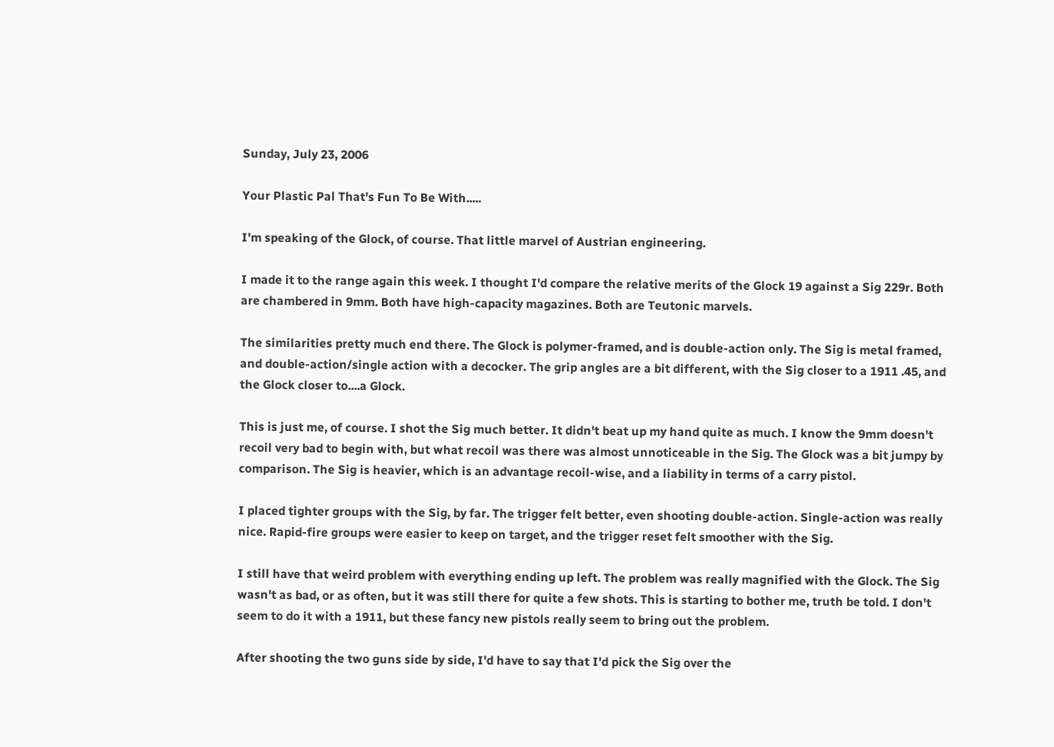Sunday, July 23, 2006

Your Plastic Pal That's Fun To Be With.....

I'm speaking of the Glock, of course. That little marvel of Austrian engineering.

I made it to the range again this week. I thought I'd compare the relative merits of the Glock 19 against a Sig 229r. Both are chambered in 9mm. Both have high-capacity magazines. Both are Teutonic marvels.

The similarities pretty much end there. The Glock is polymer-framed, and is double-action only. The Sig is metal framed, and double-action/single action with a decocker. The grip angles are a bit different, with the Sig closer to a 1911 .45, and the Glock closer to....a Glock.

This is just me, of course. I shot the Sig much better. It didn't beat up my hand quite as much. I know the 9mm doesn't recoil very bad to begin with, but what recoil was there was almost unnoticeable in the Sig. The Glock was a bit jumpy by comparison. The Sig is heavier, which is an advantage recoil-wise, and a liability in terms of a carry pistol.

I placed tighter groups with the Sig, by far. The trigger felt better, even shooting double-action. Single-action was really nice. Rapid-fire groups were easier to keep on target, and the trigger reset felt smoother with the Sig.

I still have that weird problem with everything ending up left. The problem was really magnified with the Glock. The Sig wasn't as bad, or as often, but it was still there for quite a few shots. This is starting to bother me, truth be told. I don't seem to do it with a 1911, but these fancy new pistols really seem to bring out the problem.

After shooting the two guns side by side, I'd have to say that I'd pick the Sig over the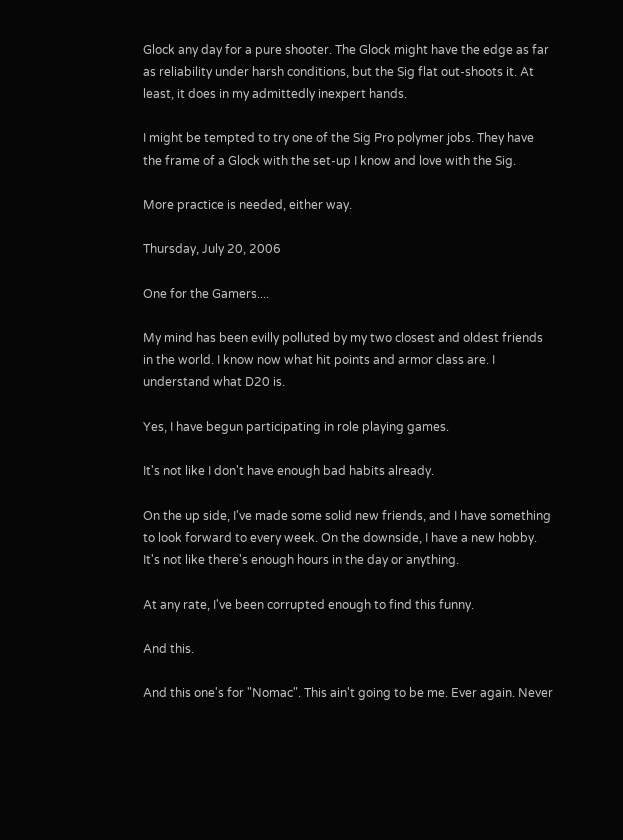Glock any day for a pure shooter. The Glock might have the edge as far as reliability under harsh conditions, but the Sig flat out-shoots it. At least, it does in my admittedly inexpert hands.

I might be tempted to try one of the Sig Pro polymer jobs. They have the frame of a Glock with the set-up I know and love with the Sig.

More practice is needed, either way.

Thursday, July 20, 2006

One for the Gamers....

My mind has been evilly polluted by my two closest and oldest friends in the world. I know now what hit points and armor class are. I understand what D20 is.

Yes, I have begun participating in role playing games.

It's not like I don't have enough bad habits already.

On the up side, I've made some solid new friends, and I have something to look forward to every week. On the downside, I have a new hobby. It's not like there's enough hours in the day or anything.

At any rate, I've been corrupted enough to find this funny.

And this.

And this one's for "Nomac". This ain't going to be me. Ever again. Never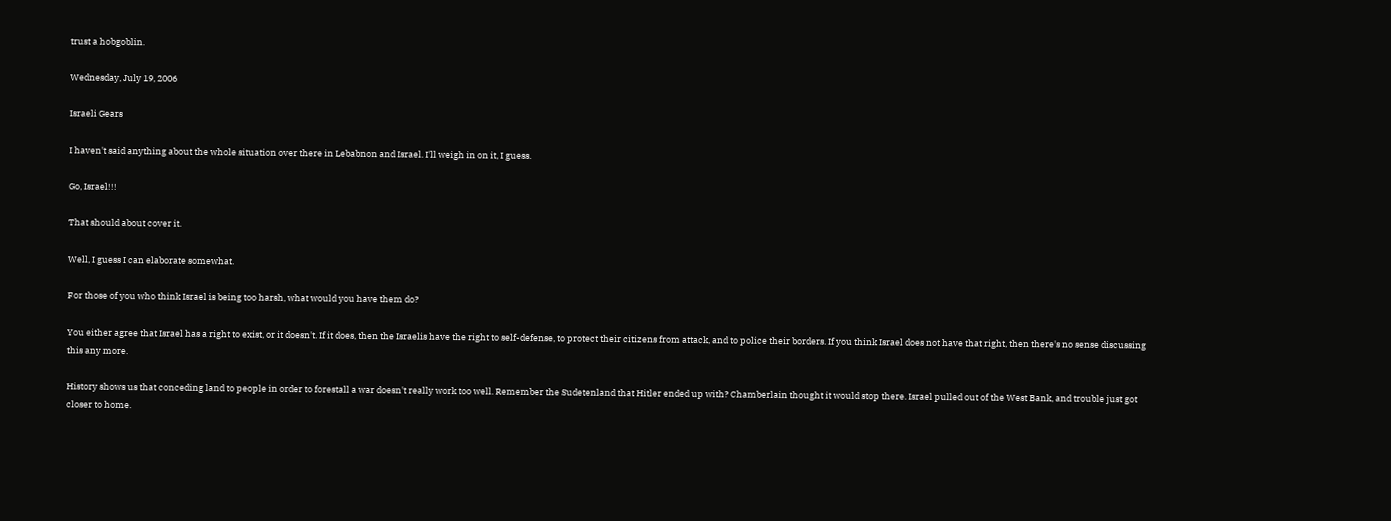trust a hobgoblin.

Wednesday, July 19, 2006

Israeli Gears

I haven't said anything about the whole situation over there in Lebabnon and Israel. I'll weigh in on it, I guess.

Go, Israel!!!

That should about cover it.

Well, I guess I can elaborate somewhat.

For those of you who think Israel is being too harsh, what would you have them do?

You either agree that Israel has a right to exist, or it doesn't. If it does, then the Israelis have the right to self-defense, to protect their citizens from attack, and to police their borders. If you think Israel does not have that right, then there's no sense discussing this any more.

History shows us that conceding land to people in order to forestall a war doesn't really work too well. Remember the Sudetenland that Hitler ended up with? Chamberlain thought it would stop there. Israel pulled out of the West Bank, and trouble just got closer to home.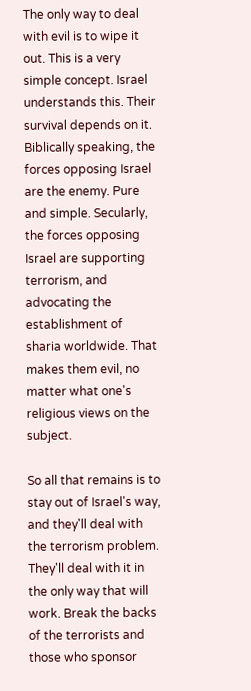The only way to deal with evil is to wipe it out. This is a very simple concept. Israel understands this. Their survival depends on it. Biblically speaking, the forces opposing Israel are the enemy. Pure and simple. Secularly, the forces opposing Israel are supporting terrorism, and advocating the establishment of sharia worldwide. That makes them evil, no matter what one's religious views on the subject.

So all that remains is to stay out of Israel's way, and they'll deal with the terrorism problem. They'll deal with it in the only way that will work. Break the backs of the terrorists and those who sponsor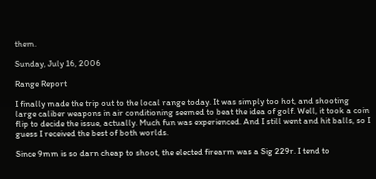them.

Sunday, July 16, 2006

Range Report

I finally made the trip out to the local range today. It was simply too hot, and shooting large caliber weapons in air conditioning seemed to beat the idea of golf. Well, it took a coin flip to decide the issue, actually. Much fun was experienced. And I still went and hit balls, so I guess I received the best of both worlds.

Since 9mm is so darn cheap to shoot, the elected firearm was a Sig 229r. I tend to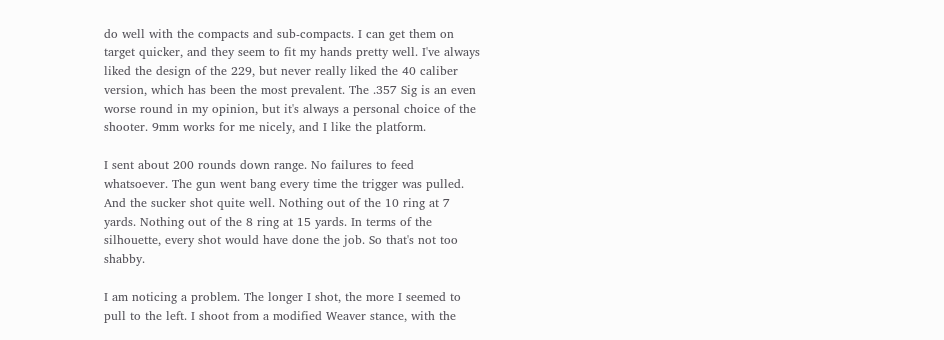do well with the compacts and sub-compacts. I can get them on target quicker, and they seem to fit my hands pretty well. I've always liked the design of the 229, but never really liked the 40 caliber version, which has been the most prevalent. The .357 Sig is an even worse round in my opinion, but it's always a personal choice of the shooter. 9mm works for me nicely, and I like the platform.

I sent about 200 rounds down range. No failures to feed whatsoever. The gun went bang every time the trigger was pulled. And the sucker shot quite well. Nothing out of the 10 ring at 7 yards. Nothing out of the 8 ring at 15 yards. In terms of the silhouette, every shot would have done the job. So that's not too shabby.

I am noticing a problem. The longer I shot, the more I seemed to pull to the left. I shoot from a modified Weaver stance, with the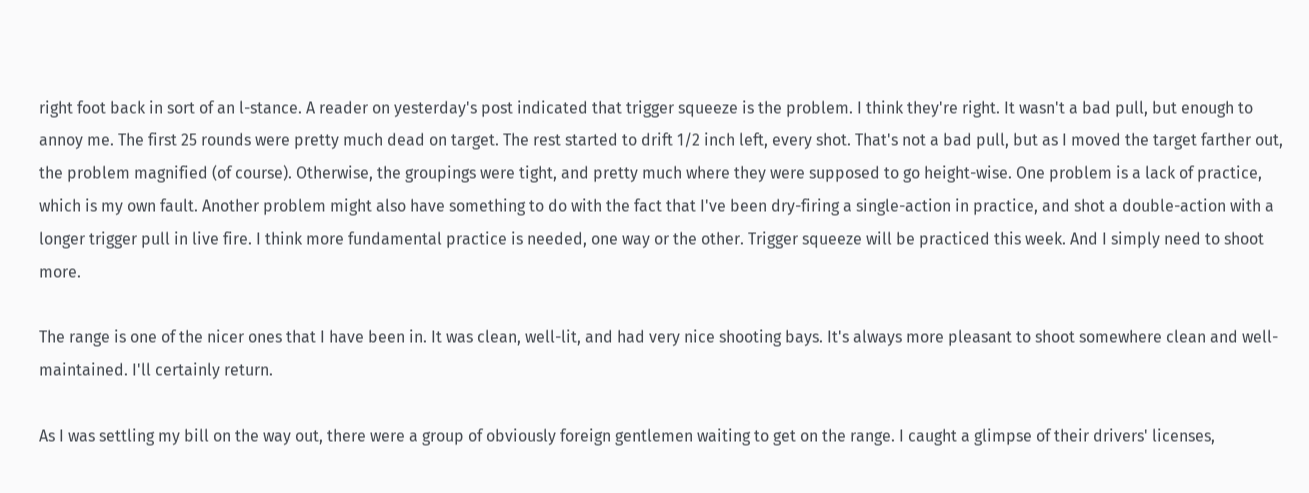right foot back in sort of an l-stance. A reader on yesterday's post indicated that trigger squeeze is the problem. I think they're right. It wasn't a bad pull, but enough to annoy me. The first 25 rounds were pretty much dead on target. The rest started to drift 1/2 inch left, every shot. That's not a bad pull, but as I moved the target farther out, the problem magnified (of course). Otherwise, the groupings were tight, and pretty much where they were supposed to go height-wise. One problem is a lack of practice, which is my own fault. Another problem might also have something to do with the fact that I've been dry-firing a single-action in practice, and shot a double-action with a longer trigger pull in live fire. I think more fundamental practice is needed, one way or the other. Trigger squeeze will be practiced this week. And I simply need to shoot more.

The range is one of the nicer ones that I have been in. It was clean, well-lit, and had very nice shooting bays. It's always more pleasant to shoot somewhere clean and well-maintained. I'll certainly return.

As I was settling my bill on the way out, there were a group of obviously foreign gentlemen waiting to get on the range. I caught a glimpse of their drivers' licenses,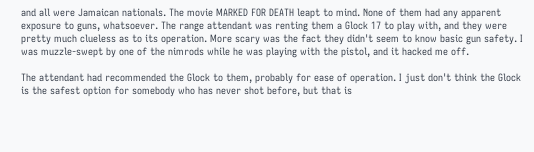and all were Jamaican nationals. The movie MARKED FOR DEATH leapt to mind. None of them had any apparent exposure to guns, whatsoever. The range attendant was renting them a Glock 17 to play with, and they were pretty much clueless as to its operation. More scary was the fact they didn't seem to know basic gun safety. I was muzzle-swept by one of the nimrods while he was playing with the pistol, and it hacked me off.

The attendant had recommended the Glock to them, probably for ease of operation. I just don't think the Glock is the safest option for somebody who has never shot before, but that is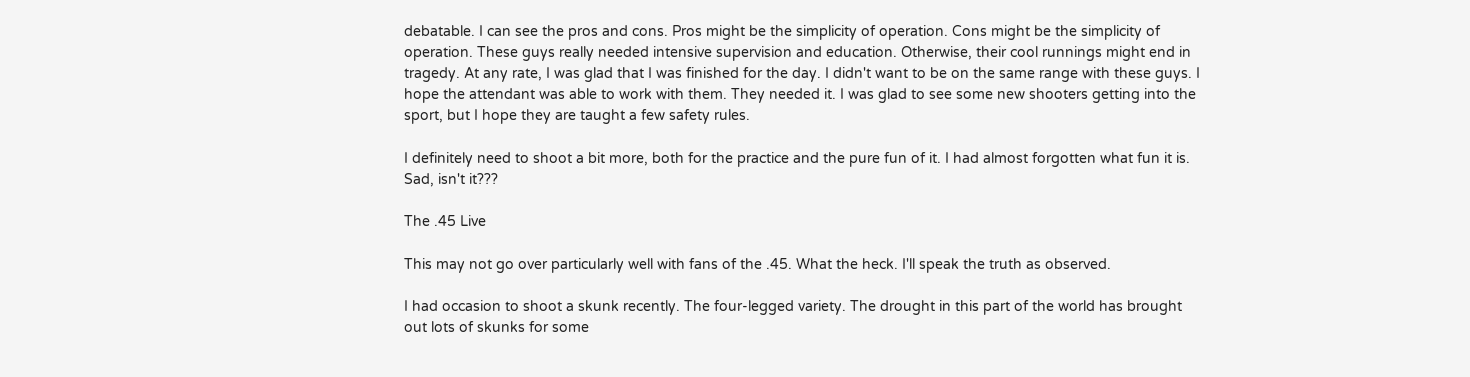debatable. I can see the pros and cons. Pros might be the simplicity of operation. Cons might be the simplicity of operation. These guys really needed intensive supervision and education. Otherwise, their cool runnings might end in tragedy. At any rate, I was glad that I was finished for the day. I didn't want to be on the same range with these guys. I hope the attendant was able to work with them. They needed it. I was glad to see some new shooters getting into the sport, but I hope they are taught a few safety rules.

I definitely need to shoot a bit more, both for the practice and the pure fun of it. I had almost forgotten what fun it is. Sad, isn't it???

The .45 Live

This may not go over particularly well with fans of the .45. What the heck. I'll speak the truth as observed.

I had occasion to shoot a skunk recently. The four-legged variety. The drought in this part of the world has brought out lots of skunks for some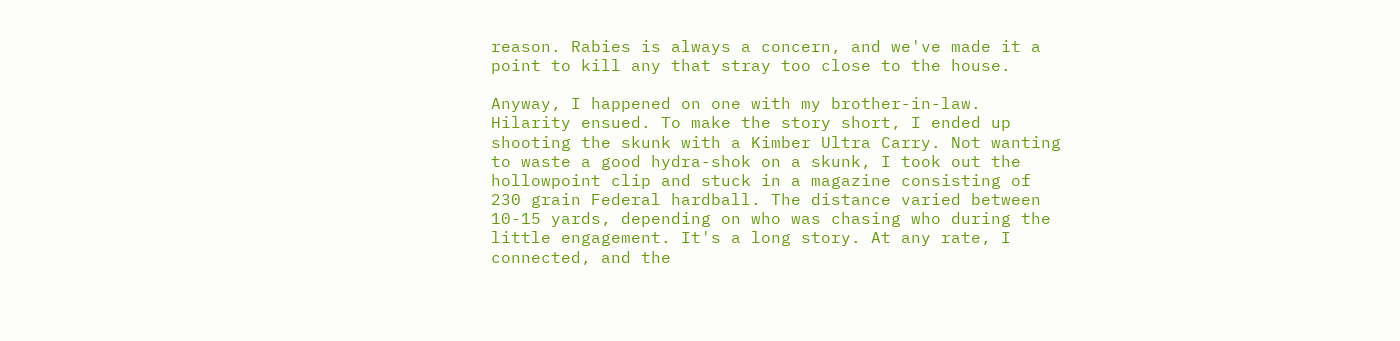reason. Rabies is always a concern, and we've made it a point to kill any that stray too close to the house.

Anyway, I happened on one with my brother-in-law. Hilarity ensued. To make the story short, I ended up shooting the skunk with a Kimber Ultra Carry. Not wanting to waste a good hydra-shok on a skunk, I took out the hollowpoint clip and stuck in a magazine consisting of 230 grain Federal hardball. The distance varied between 10-15 yards, depending on who was chasing who during the little engagement. It's a long story. At any rate, I connected, and the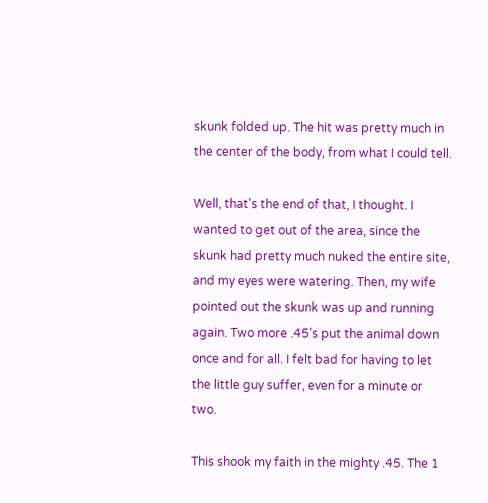skunk folded up. The hit was pretty much in the center of the body, from what I could tell.

Well, that's the end of that, I thought. I wanted to get out of the area, since the skunk had pretty much nuked the entire site, and my eyes were watering. Then, my wife pointed out the skunk was up and running again. Two more .45's put the animal down once and for all. I felt bad for having to let the little guy suffer, even for a minute or two.

This shook my faith in the mighty .45. The 1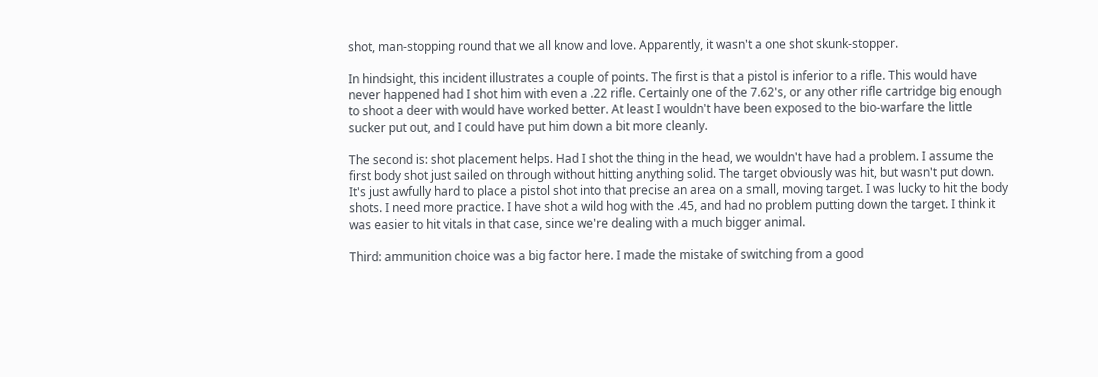shot, man-stopping round that we all know and love. Apparently, it wasn't a one shot skunk-stopper.

In hindsight, this incident illustrates a couple of points. The first is that a pistol is inferior to a rifle. This would have never happened had I shot him with even a .22 rifle. Certainly one of the 7.62's, or any other rifle cartridge big enough to shoot a deer with would have worked better. At least I wouldn't have been exposed to the bio-warfare the little sucker put out, and I could have put him down a bit more cleanly.

The second is: shot placement helps. Had I shot the thing in the head, we wouldn't have had a problem. I assume the first body shot just sailed on through without hitting anything solid. The target obviously was hit, but wasn't put down. It's just awfully hard to place a pistol shot into that precise an area on a small, moving target. I was lucky to hit the body shots. I need more practice. I have shot a wild hog with the .45, and had no problem putting down the target. I think it was easier to hit vitals in that case, since we're dealing with a much bigger animal.

Third: ammunition choice was a big factor here. I made the mistake of switching from a good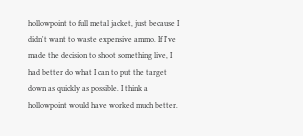hollowpoint to full metal jacket, just because I didn't want to waste expensive ammo. If I've made the decision to shoot something live, I had better do what I can to put the target down as quickly as possible. I think a hollowpoint would have worked much better.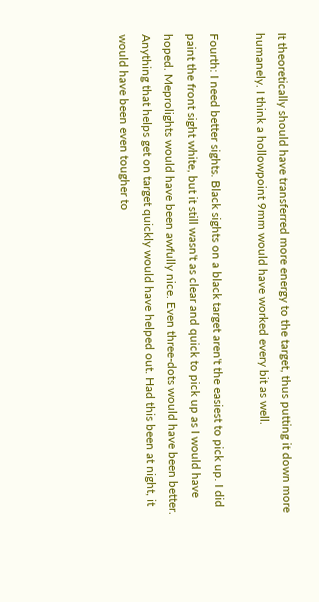It theoretically should have transferred more energy to the target, thus putting it down more humanely. I think a hollowpoint 9mm would have worked every bit as well.

Fourth: I need better sights. Black sights on a black target aren't the easiest to pick up. I did paint the front sight white, but it still wasn't as clear and quick to pick up as I would have hoped. Meprolights would have been awfully nice. Even three-dots would have been better. Anything that helps get on target quickly would have helped out. Had this been at night, it would have been even tougher to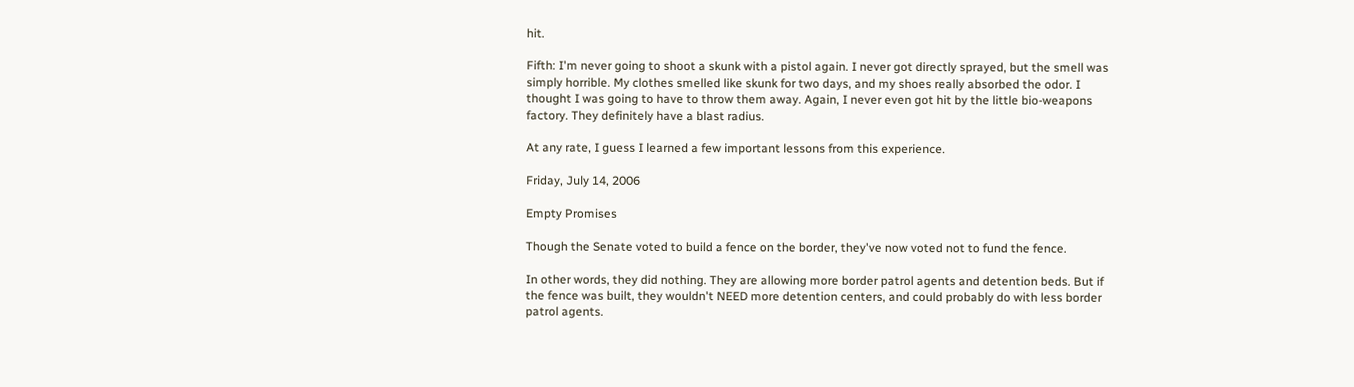hit.

Fifth: I'm never going to shoot a skunk with a pistol again. I never got directly sprayed, but the smell was simply horrible. My clothes smelled like skunk for two days, and my shoes really absorbed the odor. I thought I was going to have to throw them away. Again, I never even got hit by the little bio-weapons factory. They definitely have a blast radius.

At any rate, I guess I learned a few important lessons from this experience.

Friday, July 14, 2006

Empty Promises

Though the Senate voted to build a fence on the border, they've now voted not to fund the fence.

In other words, they did nothing. They are allowing more border patrol agents and detention beds. But if the fence was built, they wouldn't NEED more detention centers, and could probably do with less border patrol agents.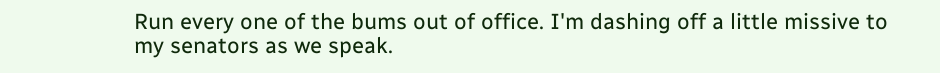Run every one of the bums out of office. I'm dashing off a little missive to my senators as we speak.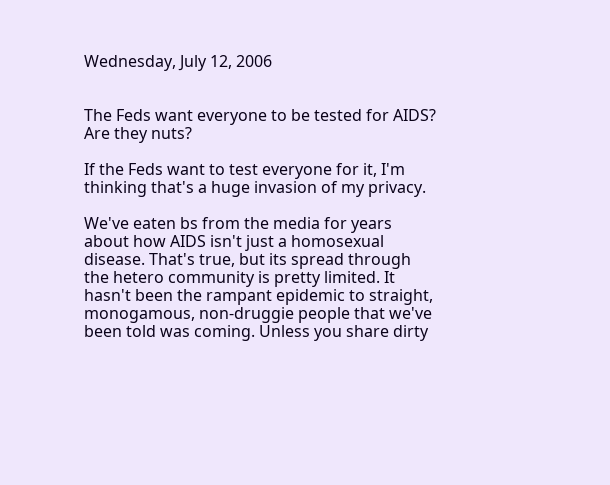Wednesday, July 12, 2006


The Feds want everyone to be tested for AIDS? Are they nuts?

If the Feds want to test everyone for it, I'm thinking that's a huge invasion of my privacy.

We've eaten bs from the media for years about how AIDS isn't just a homosexual disease. That's true, but its spread through the hetero community is pretty limited. It hasn't been the rampant epidemic to straight, monogamous, non-druggie people that we've been told was coming. Unless you share dirty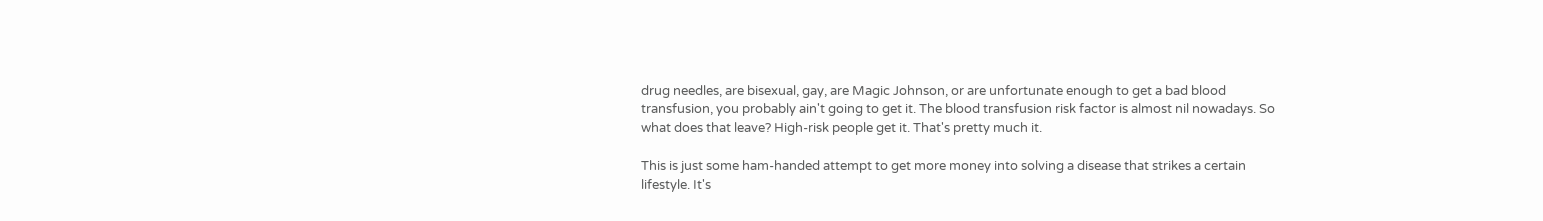drug needles, are bisexual, gay, are Magic Johnson, or are unfortunate enough to get a bad blood transfusion, you probably ain't going to get it. The blood transfusion risk factor is almost nil nowadays. So what does that leave? High-risk people get it. That's pretty much it.

This is just some ham-handed attempt to get more money into solving a disease that strikes a certain lifestyle. It's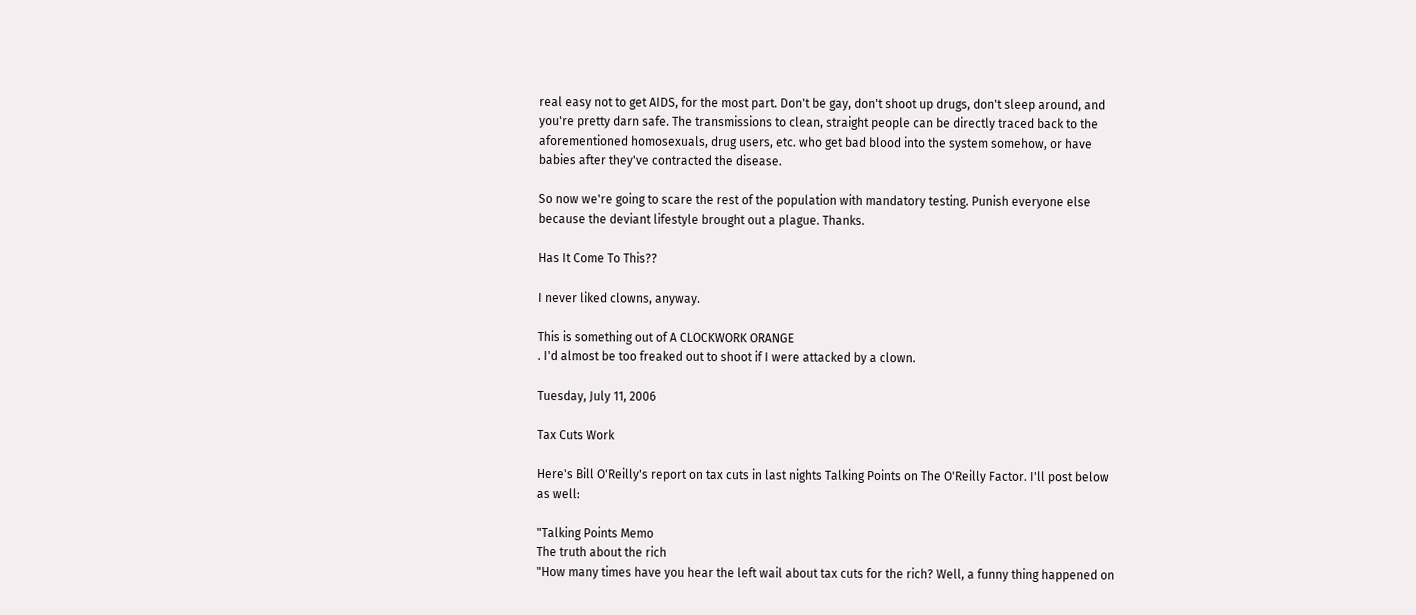real easy not to get AIDS, for the most part. Don't be gay, don't shoot up drugs, don't sleep around, and you're pretty darn safe. The transmissions to clean, straight people can be directly traced back to the aforementioned homosexuals, drug users, etc. who get bad blood into the system somehow, or have babies after they've contracted the disease.

So now we're going to scare the rest of the population with mandatory testing. Punish everyone else because the deviant lifestyle brought out a plague. Thanks.

Has It Come To This??

I never liked clowns, anyway.

This is something out of A CLOCKWORK ORANGE
. I'd almost be too freaked out to shoot if I were attacked by a clown.

Tuesday, July 11, 2006

Tax Cuts Work

Here's Bill O'Reilly's report on tax cuts in last nights Talking Points on The O'Reilly Factor. I'll post below as well:

"Talking Points Memo
The truth about the rich
"How many times have you hear the left wail about tax cuts for the rich? Well, a funny thing happened on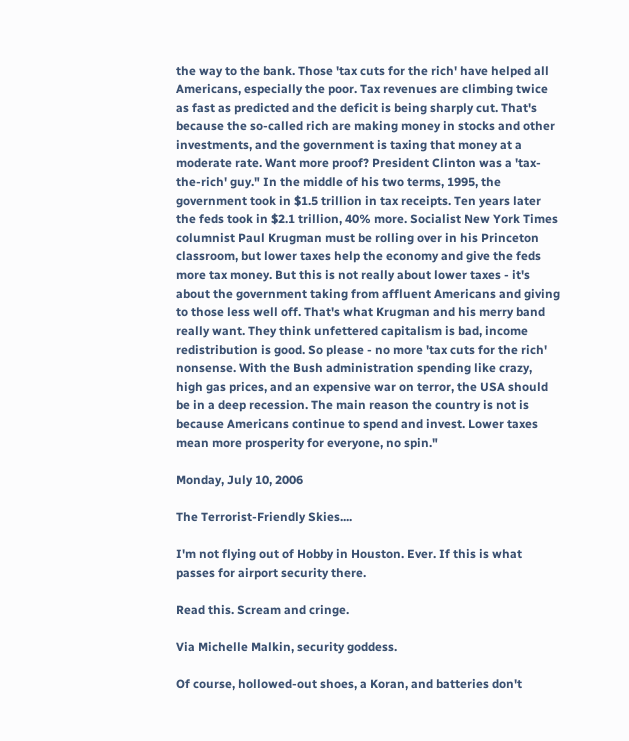the way to the bank. Those 'tax cuts for the rich' have helped all Americans, especially the poor. Tax revenues are climbing twice as fast as predicted and the deficit is being sharply cut. That's because the so-called rich are making money in stocks and other investments, and the government is taxing that money at a moderate rate. Want more proof? President Clinton was a 'tax-the-rich' guy." In the middle of his two terms, 1995, the government took in $1.5 trillion in tax receipts. Ten years later the feds took in $2.1 trillion, 40% more. Socialist New York Times columnist Paul Krugman must be rolling over in his Princeton classroom, but lower taxes help the economy and give the feds more tax money. But this is not really about lower taxes - it's about the government taking from affluent Americans and giving to those less well off. That's what Krugman and his merry band really want. They think unfettered capitalism is bad, income redistribution is good. So please - no more 'tax cuts for the rich' nonsense. With the Bush administration spending like crazy, high gas prices, and an expensive war on terror, the USA should be in a deep recession. The main reason the country is not is because Americans continue to spend and invest. Lower taxes mean more prosperity for everyone, no spin."

Monday, July 10, 2006

The Terrorist-Friendly Skies....

I'm not flying out of Hobby in Houston. Ever. If this is what passes for airport security there.

Read this. Scream and cringe.

Via Michelle Malkin, security goddess.

Of course, hollowed-out shoes, a Koran, and batteries don't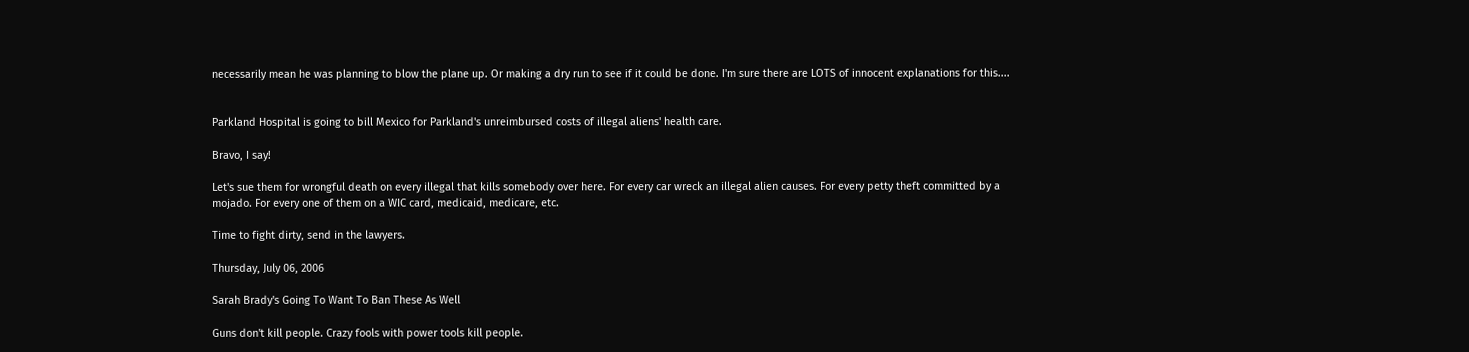necessarily mean he was planning to blow the plane up. Or making a dry run to see if it could be done. I'm sure there are LOTS of innocent explanations for this....


Parkland Hospital is going to bill Mexico for Parkland's unreimbursed costs of illegal aliens' health care.

Bravo, I say!

Let's sue them for wrongful death on every illegal that kills somebody over here. For every car wreck an illegal alien causes. For every petty theft committed by a mojado. For every one of them on a WIC card, medicaid, medicare, etc.

Time to fight dirty, send in the lawyers.

Thursday, July 06, 2006

Sarah Brady's Going To Want To Ban These As Well

Guns don't kill people. Crazy fools with power tools kill people.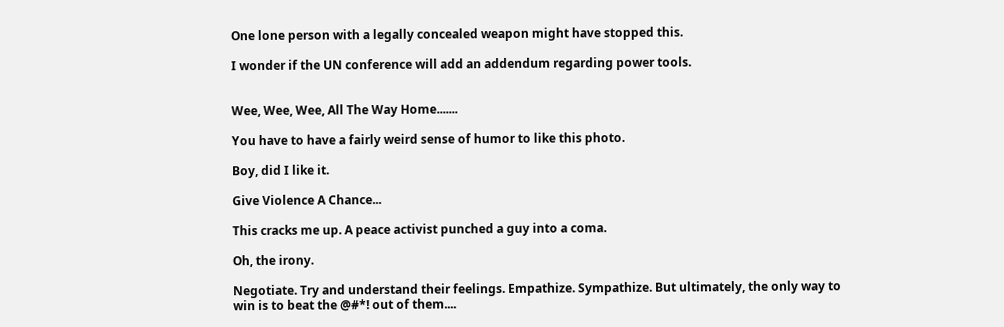One lone person with a legally concealed weapon might have stopped this.

I wonder if the UN conference will add an addendum regarding power tools.


Wee, Wee, Wee, All The Way Home.......

You have to have a fairly weird sense of humor to like this photo.

Boy, did I like it.

Give Violence A Chance...

This cracks me up. A peace activist punched a guy into a coma.

Oh, the irony.

Negotiate. Try and understand their feelings. Empathize. Sympathize. But ultimately, the only way to win is to beat the @#*! out of them....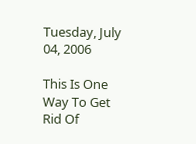Tuesday, July 04, 2006

This Is One Way To Get Rid Of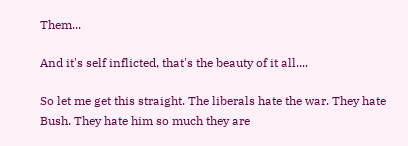Them...

And it's self inflicted, that's the beauty of it all....

So let me get this straight. The liberals hate the war. They hate Bush. They hate him so much they are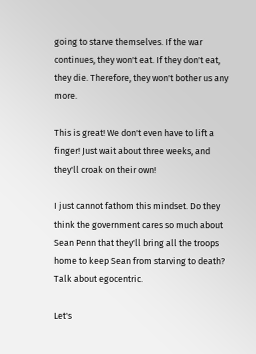going to starve themselves. If the war continues, they won't eat. If they don't eat, they die. Therefore, they won't bother us any more.

This is great! We don't even have to lift a finger! Just wait about three weeks, and they'll croak on their own!

I just cannot fathom this mindset. Do they think the government cares so much about Sean Penn that they'll bring all the troops home to keep Sean from starving to death? Talk about egocentric.

Let's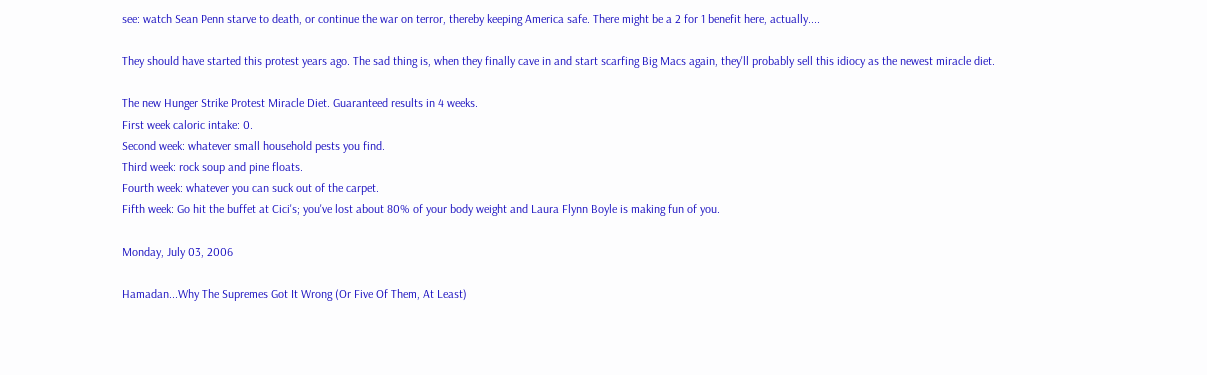see: watch Sean Penn starve to death, or continue the war on terror, thereby keeping America safe. There might be a 2 for 1 benefit here, actually....

They should have started this protest years ago. The sad thing is, when they finally cave in and start scarfing Big Macs again, they'll probably sell this idiocy as the newest miracle diet.

The new Hunger Strike Protest Miracle Diet. Guaranteed results in 4 weeks.
First week caloric intake: 0.
Second week: whatever small household pests you find.
Third week: rock soup and pine floats.
Fourth week: whatever you can suck out of the carpet.
Fifth week: Go hit the buffet at Cici's; you've lost about 80% of your body weight and Laura Flynn Boyle is making fun of you.

Monday, July 03, 2006

Hamadan...Why The Supremes Got It Wrong (Or Five Of Them, At Least)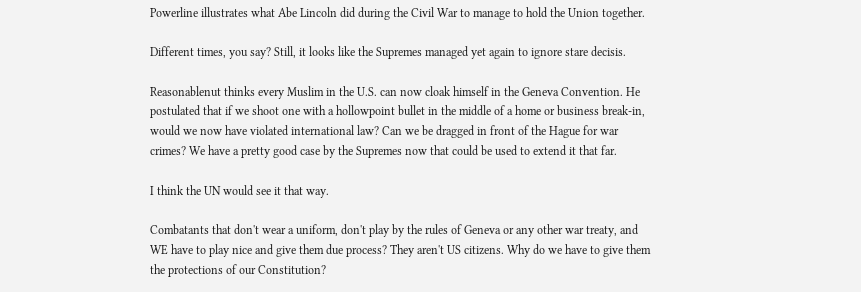Powerline illustrates what Abe Lincoln did during the Civil War to manage to hold the Union together.

Different times, you say? Still, it looks like the Supremes managed yet again to ignore stare decisis.

Reasonablenut thinks every Muslim in the U.S. can now cloak himself in the Geneva Convention. He postulated that if we shoot one with a hollowpoint bullet in the middle of a home or business break-in, would we now have violated international law? Can we be dragged in front of the Hague for war crimes? We have a pretty good case by the Supremes now that could be used to extend it that far.

I think the UN would see it that way.

Combatants that don't wear a uniform, don't play by the rules of Geneva or any other war treaty, and WE have to play nice and give them due process? They aren't US citizens. Why do we have to give them the protections of our Constitution?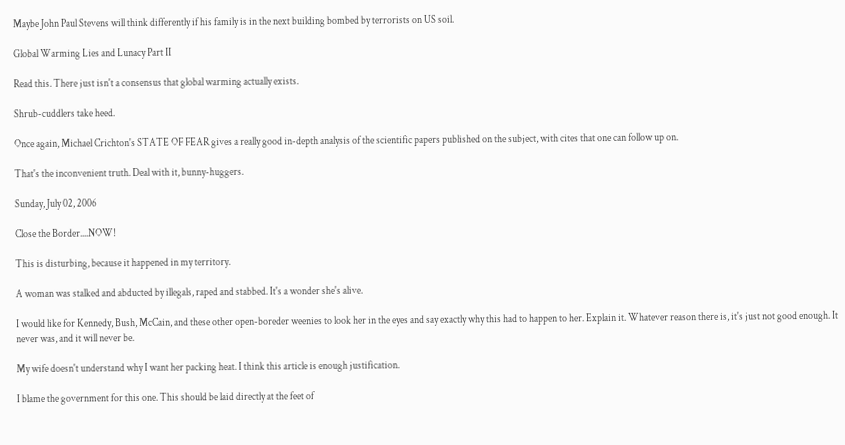Maybe John Paul Stevens will think differently if his family is in the next building bombed by terrorists on US soil.

Global Warming Lies and Lunacy Part II

Read this. There just isn't a consensus that global warming actually exists.

Shrub-cuddlers take heed.

Once again, Michael Crichton's STATE OF FEAR gives a really good in-depth analysis of the scientific papers published on the subject, with cites that one can follow up on.

That's the inconvenient truth. Deal with it, bunny-huggers.

Sunday, July 02, 2006

Close the Border....NOW!

This is disturbing, because it happened in my territory.

A woman was stalked and abducted by illegals, raped and stabbed. It's a wonder she's alive.

I would like for Kennedy, Bush, McCain, and these other open-boreder weenies to look her in the eyes and say exactly why this had to happen to her. Explain it. Whatever reason there is, it's just not good enough. It never was, and it will never be.

My wife doesn't understand why I want her packing heat. I think this article is enough justification.

I blame the government for this one. This should be laid directly at the feet of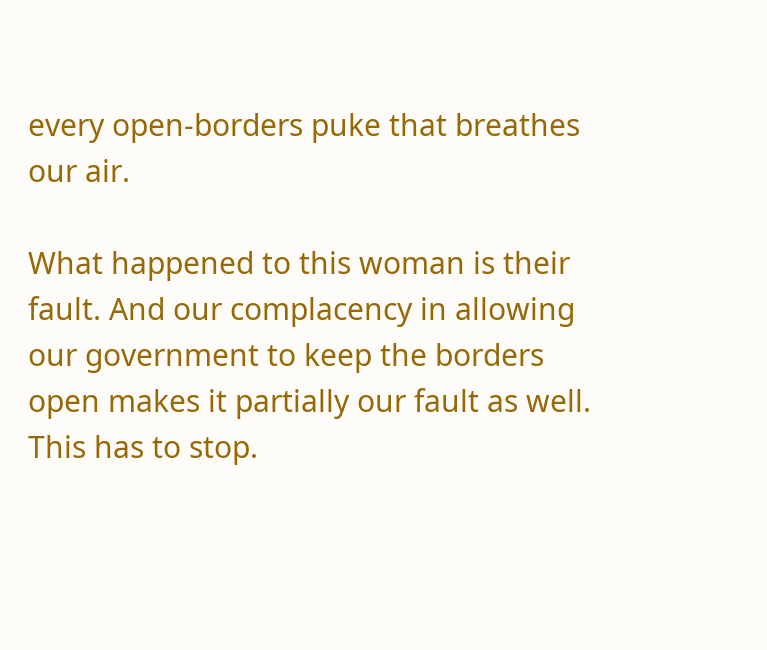every open-borders puke that breathes our air.

What happened to this woman is their fault. And our complacency in allowing our government to keep the borders open makes it partially our fault as well. This has to stop.